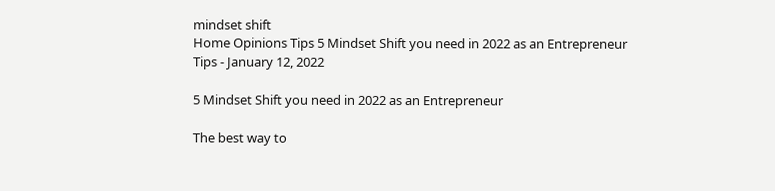mindset shift
Home Opinions Tips 5 Mindset Shift you need in 2022 as an Entrepreneur
Tips - January 12, 2022

5 Mindset Shift you need in 2022 as an Entrepreneur

The best way to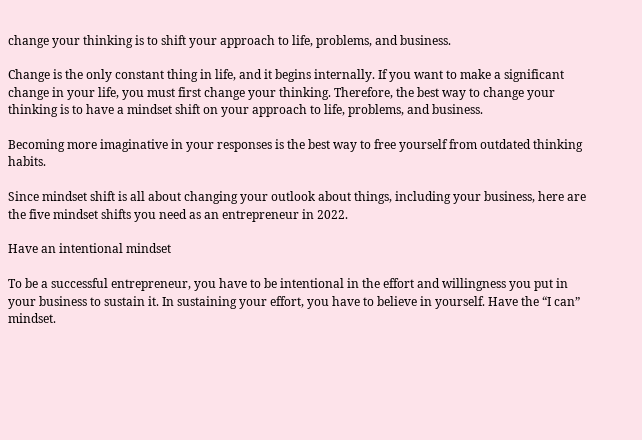change your thinking is to shift your approach to life, problems, and business.

Change is the only constant thing in life, and it begins internally. If you want to make a significant change in your life, you must first change your thinking. Therefore, the best way to change your thinking is to have a mindset shift on your approach to life, problems, and business.

Becoming more imaginative in your responses is the best way to free yourself from outdated thinking habits.

Since mindset shift is all about changing your outlook about things, including your business, here are the five mindset shifts you need as an entrepreneur in 2022.

Have an intentional mindset

To be a successful entrepreneur, you have to be intentional in the effort and willingness you put in your business to sustain it. In sustaining your effort, you have to believe in yourself. Have the “I can” mindset.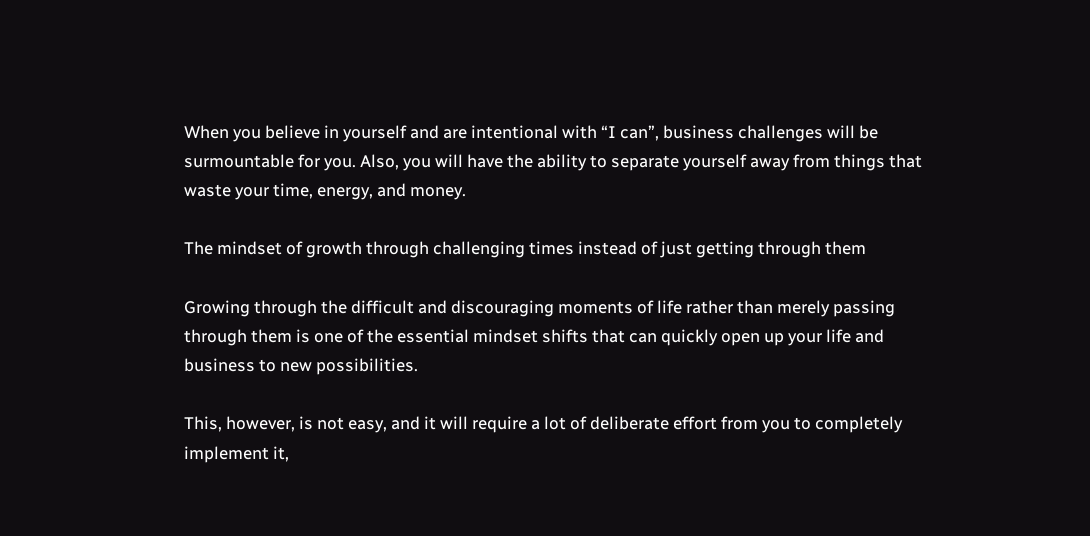When you believe in yourself and are intentional with “I can”, business challenges will be surmountable for you. Also, you will have the ability to separate yourself away from things that waste your time, energy, and money.

The mindset of growth through challenging times instead of just getting through them

Growing through the difficult and discouraging moments of life rather than merely passing through them is one of the essential mindset shifts that can quickly open up your life and business to new possibilities.

This, however, is not easy, and it will require a lot of deliberate effort from you to completely implement it,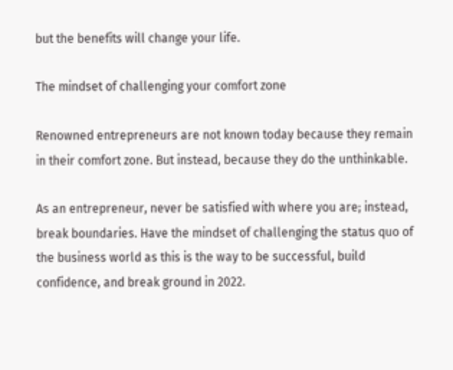but the benefits will change your life.

The mindset of challenging your comfort zone

Renowned entrepreneurs are not known today because they remain in their comfort zone. But instead, because they do the unthinkable.

As an entrepreneur, never be satisfied with where you are; instead, break boundaries. Have the mindset of challenging the status quo of the business world as this is the way to be successful, build confidence, and break ground in 2022.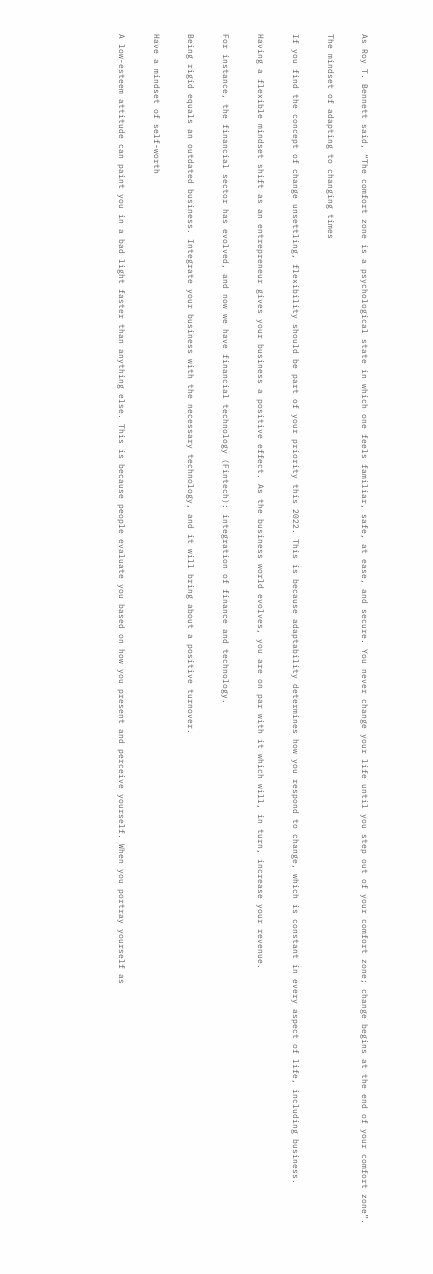As Roy T. Bennett said, “The comfort zone is a psychological state in which one feels familiar, safe, at ease, and secure. You never change your life until you step out of your comfort zone; change begins at the end of your comfort zone”.

The mindset of adapting to changing times

If you find the concept of change unsettling, flexibility should be part of your priority this 2022. This is because adaptability determines how you respond to change, which is constant in every aspect of life, including business.

Having a flexible mindset shift as an entrepreneur gives your business a positive effect. As the business world evolves, you are on par with it which will, in turn, increase your revenue.

For instance, the financial sector has evolved, and now we have financial technology (Fintech): integration of finance and technology.

Being rigid equals an outdated business. Integrate your business with the necessary technology, and it will bring about a positive turnover.

Have a mindset of self-worth

A low-esteem attitude can paint you in a bad light faster than anything else. This is because people evaluate you based on how you present and perceive yourself. When you portray yourself as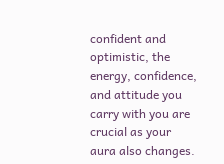confident and optimistic, the energy, confidence, and attitude you carry with you are crucial as your aura also changes.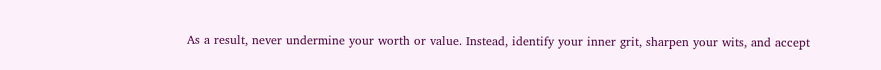As a result, never undermine your worth or value. Instead, identify your inner grit, sharpen your wits, and accept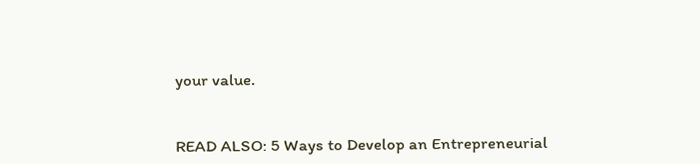your value.


READ ALSO: 5 Ways to Develop an Entrepreneurial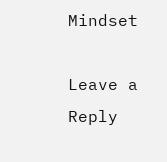Mindset

Leave a Reply